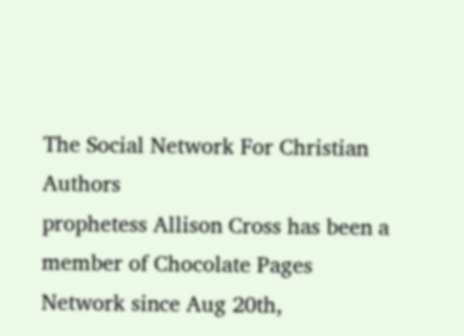The Social Network For Christian Authors
prophetess Allison Cross has been a member of Chocolate Pages Network since Aug 20th,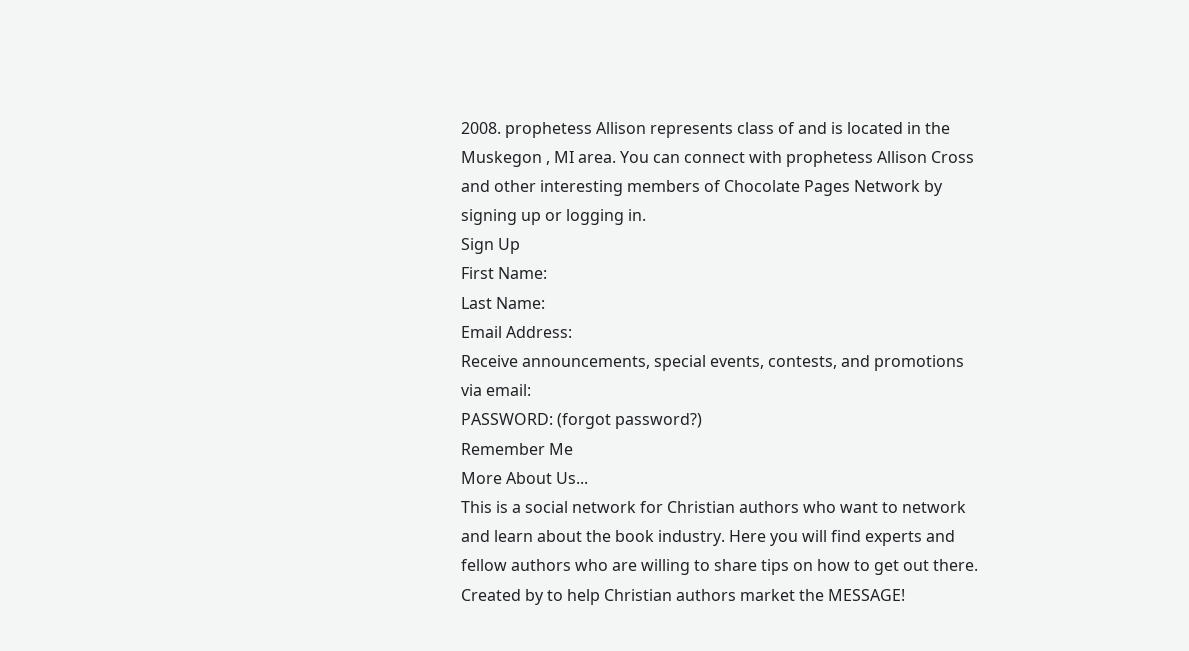2008. prophetess Allison represents class of and is located in the Muskegon , MI area. You can connect with prophetess Allison Cross and other interesting members of Chocolate Pages Network by signing up or logging in.
Sign Up
First Name:
Last Name:
Email Address:
Receive announcements, special events, contests, and promotions via email:
PASSWORD: (forgot password?)
Remember Me
More About Us...
This is a social network for Christian authors who want to network and learn about the book industry. Here you will find experts and fellow authors who are willing to share tips on how to get out there. Created by to help Christian authors market the MESSAGE!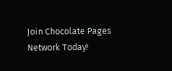Join Chocolate Pages Network Today!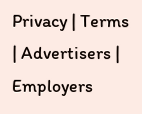Privacy | Terms | Advertisers | Employers